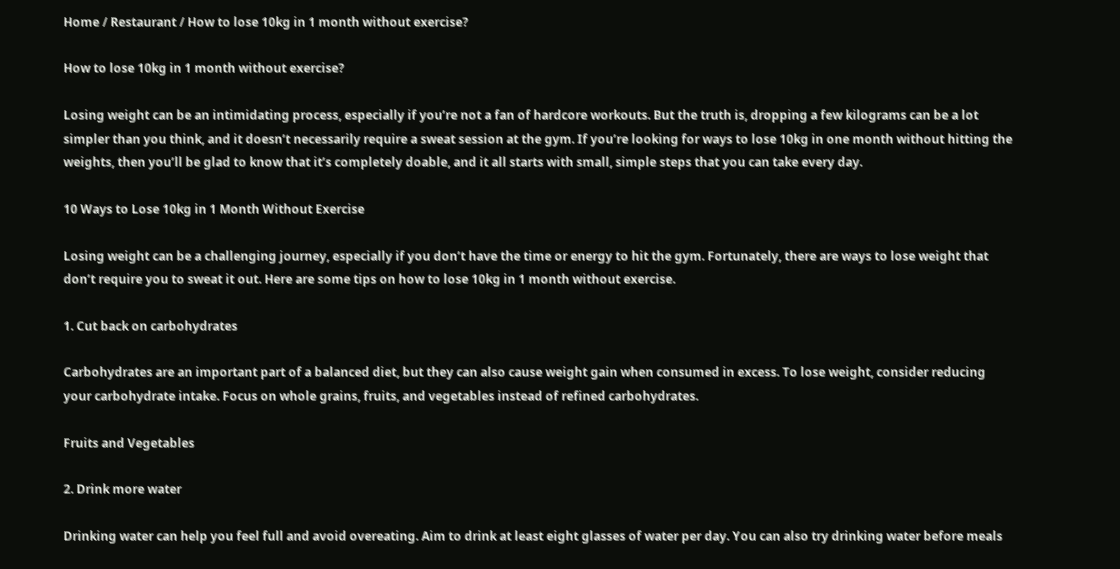Home / Restaurant / How to lose 10kg in 1 month without exercise?

How to lose 10kg in 1 month without exercise?

Losing weight can be an intimidating process, especially if you’re not a fan of hardcore workouts. But the truth is, dropping a few kilograms can be a lot simpler than you think, and it doesn’t necessarily require a sweat session at the gym. If you’re looking for ways to lose 10kg in one month without hitting the weights, then you’ll be glad to know that it’s completely doable, and it all starts with small, simple steps that you can take every day.

10 Ways to Lose 10kg in 1 Month Without Exercise

Losing weight can be a challenging journey, especially if you don’t have the time or energy to hit the gym. Fortunately, there are ways to lose weight that don’t require you to sweat it out. Here are some tips on how to lose 10kg in 1 month without exercise.

1. Cut back on carbohydrates

Carbohydrates are an important part of a balanced diet, but they can also cause weight gain when consumed in excess. To lose weight, consider reducing your carbohydrate intake. Focus on whole grains, fruits, and vegetables instead of refined carbohydrates.

Fruits and Vegetables

2. Drink more water

Drinking water can help you feel full and avoid overeating. Aim to drink at least eight glasses of water per day. You can also try drinking water before meals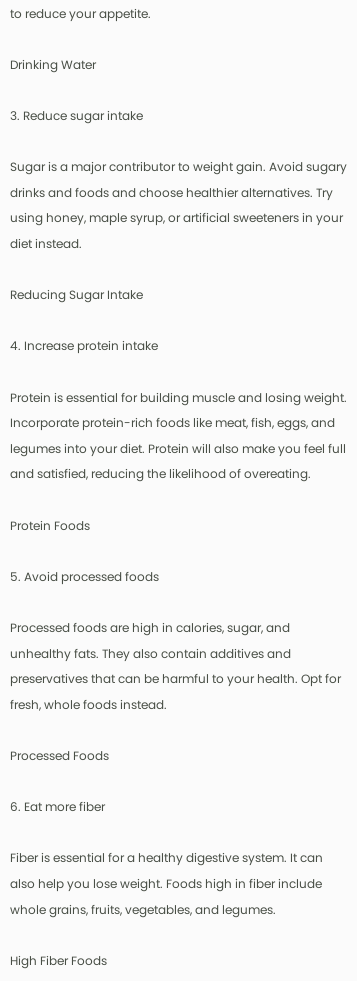to reduce your appetite.

Drinking Water

3. Reduce sugar intake

Sugar is a major contributor to weight gain. Avoid sugary drinks and foods and choose healthier alternatives. Try using honey, maple syrup, or artificial sweeteners in your diet instead.

Reducing Sugar Intake

4. Increase protein intake

Protein is essential for building muscle and losing weight. Incorporate protein-rich foods like meat, fish, eggs, and legumes into your diet. Protein will also make you feel full and satisfied, reducing the likelihood of overeating.

Protein Foods

5. Avoid processed foods

Processed foods are high in calories, sugar, and unhealthy fats. They also contain additives and preservatives that can be harmful to your health. Opt for fresh, whole foods instead.

Processed Foods

6. Eat more fiber

Fiber is essential for a healthy digestive system. It can also help you lose weight. Foods high in fiber include whole grains, fruits, vegetables, and legumes.

High Fiber Foods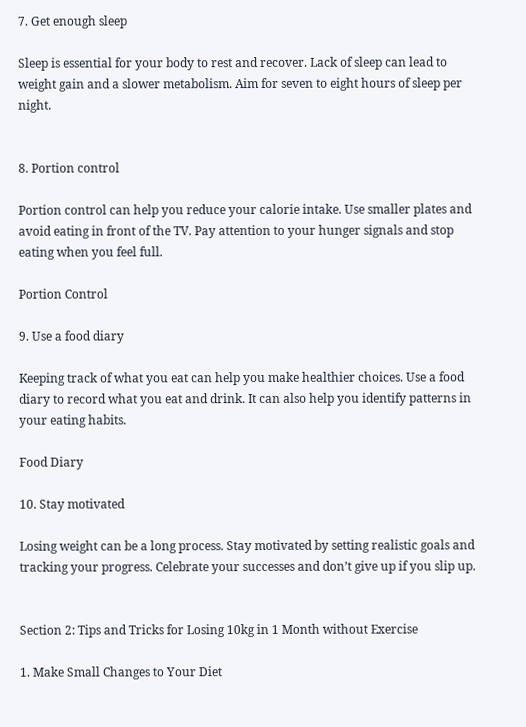7. Get enough sleep

Sleep is essential for your body to rest and recover. Lack of sleep can lead to weight gain and a slower metabolism. Aim for seven to eight hours of sleep per night.


8. Portion control

Portion control can help you reduce your calorie intake. Use smaller plates and avoid eating in front of the TV. Pay attention to your hunger signals and stop eating when you feel full.

Portion Control

9. Use a food diary

Keeping track of what you eat can help you make healthier choices. Use a food diary to record what you eat and drink. It can also help you identify patterns in your eating habits.

Food Diary

10. Stay motivated

Losing weight can be a long process. Stay motivated by setting realistic goals and tracking your progress. Celebrate your successes and don’t give up if you slip up.


Section 2: Tips and Tricks for Losing 10kg in 1 Month without Exercise

1. Make Small Changes to Your Diet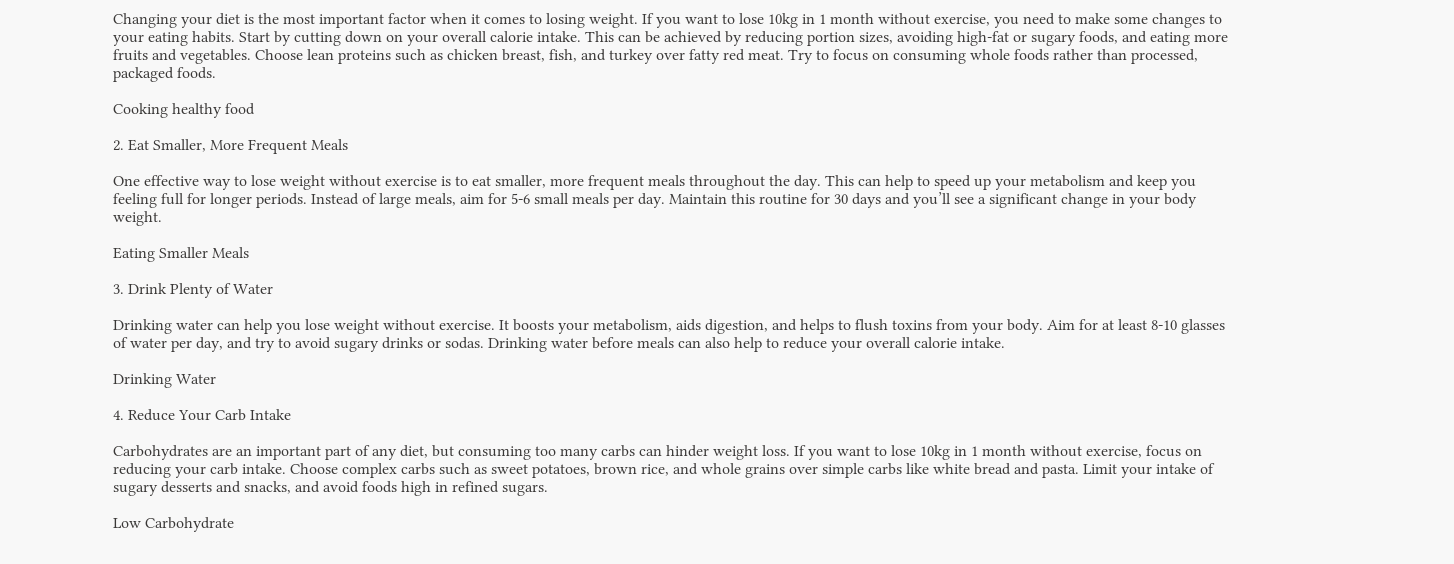Changing your diet is the most important factor when it comes to losing weight. If you want to lose 10kg in 1 month without exercise, you need to make some changes to your eating habits. Start by cutting down on your overall calorie intake. This can be achieved by reducing portion sizes, avoiding high-fat or sugary foods, and eating more fruits and vegetables. Choose lean proteins such as chicken breast, fish, and turkey over fatty red meat. Try to focus on consuming whole foods rather than processed, packaged foods.

Cooking healthy food

2. Eat Smaller, More Frequent Meals

One effective way to lose weight without exercise is to eat smaller, more frequent meals throughout the day. This can help to speed up your metabolism and keep you feeling full for longer periods. Instead of large meals, aim for 5-6 small meals per day. Maintain this routine for 30 days and you’ll see a significant change in your body weight.

Eating Smaller Meals

3. Drink Plenty of Water

Drinking water can help you lose weight without exercise. It boosts your metabolism, aids digestion, and helps to flush toxins from your body. Aim for at least 8-10 glasses of water per day, and try to avoid sugary drinks or sodas. Drinking water before meals can also help to reduce your overall calorie intake.

Drinking Water

4. Reduce Your Carb Intake

Carbohydrates are an important part of any diet, but consuming too many carbs can hinder weight loss. If you want to lose 10kg in 1 month without exercise, focus on reducing your carb intake. Choose complex carbs such as sweet potatoes, brown rice, and whole grains over simple carbs like white bread and pasta. Limit your intake of sugary desserts and snacks, and avoid foods high in refined sugars.

Low Carbohydrate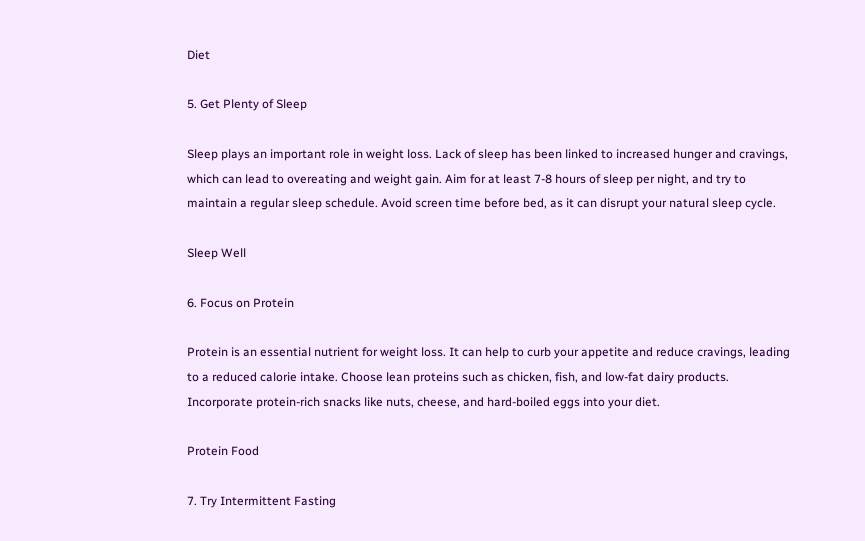Diet

5. Get Plenty of Sleep

Sleep plays an important role in weight loss. Lack of sleep has been linked to increased hunger and cravings, which can lead to overeating and weight gain. Aim for at least 7-8 hours of sleep per night, and try to maintain a regular sleep schedule. Avoid screen time before bed, as it can disrupt your natural sleep cycle.

Sleep Well

6. Focus on Protein

Protein is an essential nutrient for weight loss. It can help to curb your appetite and reduce cravings, leading to a reduced calorie intake. Choose lean proteins such as chicken, fish, and low-fat dairy products. Incorporate protein-rich snacks like nuts, cheese, and hard-boiled eggs into your diet.

Protein Food

7. Try Intermittent Fasting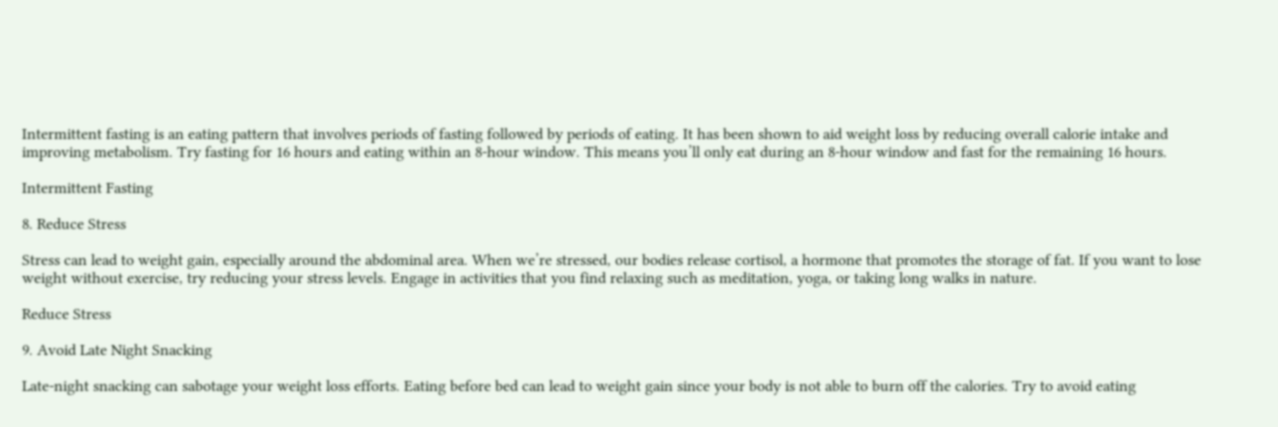Intermittent fasting is an eating pattern that involves periods of fasting followed by periods of eating. It has been shown to aid weight loss by reducing overall calorie intake and improving metabolism. Try fasting for 16 hours and eating within an 8-hour window. This means you’ll only eat during an 8-hour window and fast for the remaining 16 hours.

Intermittent Fasting

8. Reduce Stress

Stress can lead to weight gain, especially around the abdominal area. When we’re stressed, our bodies release cortisol, a hormone that promotes the storage of fat. If you want to lose weight without exercise, try reducing your stress levels. Engage in activities that you find relaxing such as meditation, yoga, or taking long walks in nature.

Reduce Stress

9. Avoid Late Night Snacking

Late-night snacking can sabotage your weight loss efforts. Eating before bed can lead to weight gain since your body is not able to burn off the calories. Try to avoid eating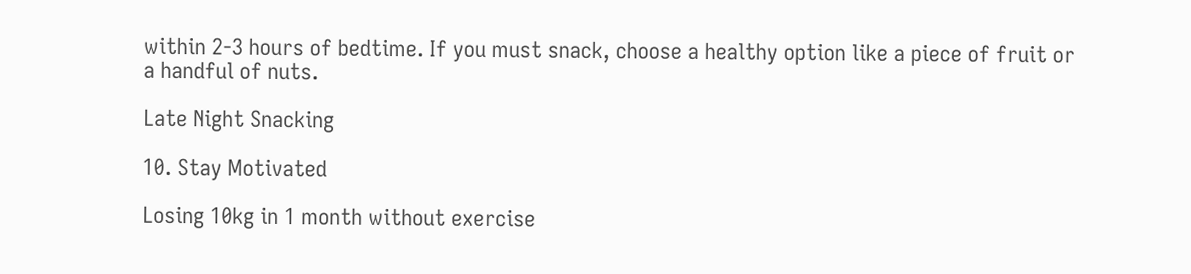within 2-3 hours of bedtime. If you must snack, choose a healthy option like a piece of fruit or a handful of nuts.

Late Night Snacking

10. Stay Motivated

Losing 10kg in 1 month without exercise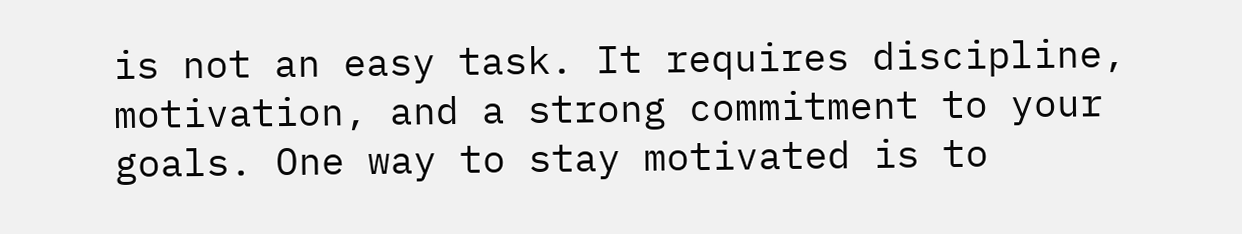is not an easy task. It requires discipline, motivation, and a strong commitment to your goals. One way to stay motivated is to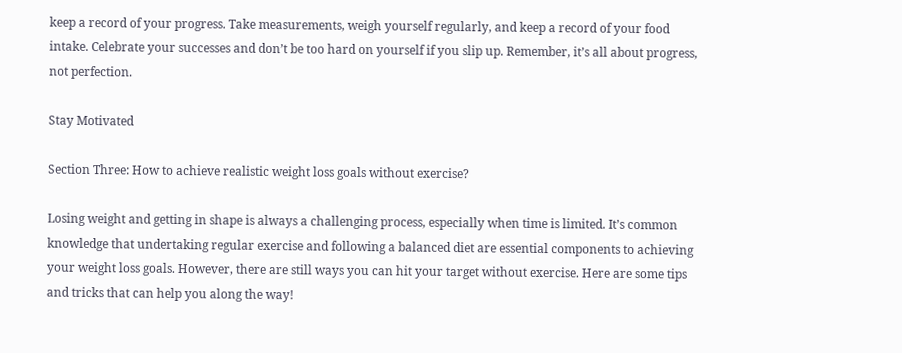keep a record of your progress. Take measurements, weigh yourself regularly, and keep a record of your food intake. Celebrate your successes and don’t be too hard on yourself if you slip up. Remember, it’s all about progress, not perfection.

Stay Motivated

Section Three: How to achieve realistic weight loss goals without exercise?

Losing weight and getting in shape is always a challenging process, especially when time is limited. It’s common knowledge that undertaking regular exercise and following a balanced diet are essential components to achieving your weight loss goals. However, there are still ways you can hit your target without exercise. Here are some tips and tricks that can help you along the way!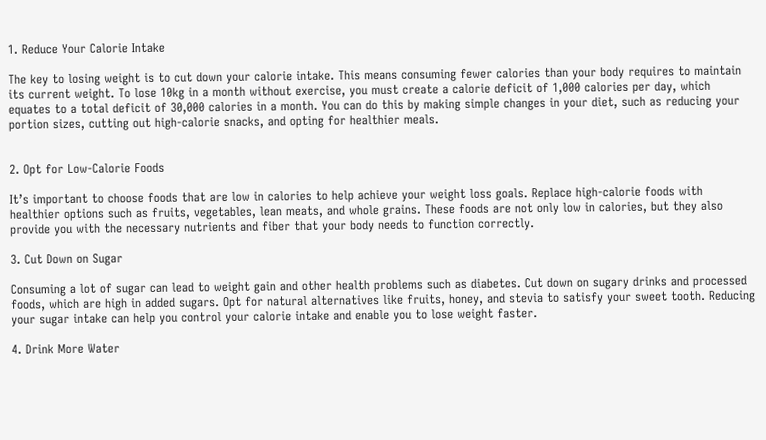1. Reduce Your Calorie Intake

The key to losing weight is to cut down your calorie intake. This means consuming fewer calories than your body requires to maintain its current weight. To lose 10kg in a month without exercise, you must create a calorie deficit of 1,000 calories per day, which equates to a total deficit of 30,000 calories in a month. You can do this by making simple changes in your diet, such as reducing your portion sizes, cutting out high-calorie snacks, and opting for healthier meals.


2. Opt for Low-Calorie Foods

It’s important to choose foods that are low in calories to help achieve your weight loss goals. Replace high-calorie foods with healthier options such as fruits, vegetables, lean meats, and whole grains. These foods are not only low in calories, but they also provide you with the necessary nutrients and fiber that your body needs to function correctly.

3. Cut Down on Sugar

Consuming a lot of sugar can lead to weight gain and other health problems such as diabetes. Cut down on sugary drinks and processed foods, which are high in added sugars. Opt for natural alternatives like fruits, honey, and stevia to satisfy your sweet tooth. Reducing your sugar intake can help you control your calorie intake and enable you to lose weight faster.

4. Drink More Water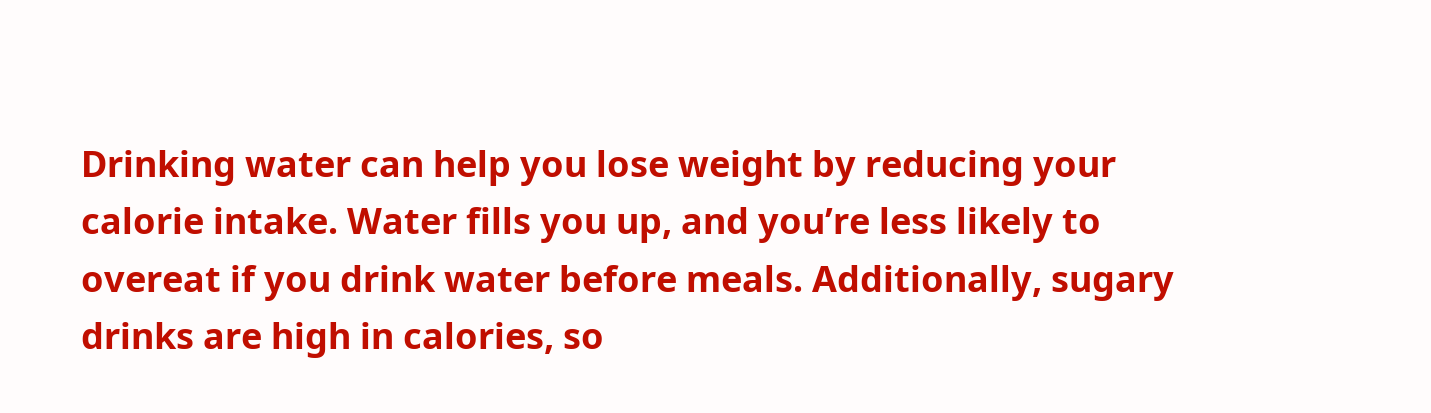Drinking water can help you lose weight by reducing your calorie intake. Water fills you up, and you’re less likely to overeat if you drink water before meals. Additionally, sugary drinks are high in calories, so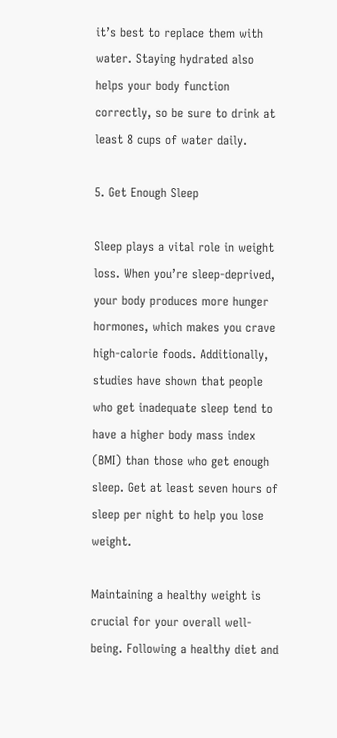it’s best to replace them with water. Staying hydrated also helps your body function correctly, so be sure to drink at least 8 cups of water daily.

5. Get Enough Sleep

Sleep plays a vital role in weight loss. When you’re sleep-deprived, your body produces more hunger hormones, which makes you crave high-calorie foods. Additionally, studies have shown that people who get inadequate sleep tend to have a higher body mass index (BMI) than those who get enough sleep. Get at least seven hours of sleep per night to help you lose weight.

Maintaining a healthy weight is crucial for your overall well-being. Following a healthy diet and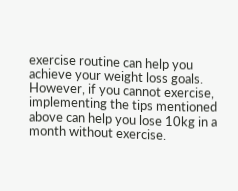exercise routine can help you achieve your weight loss goals. However, if you cannot exercise, implementing the tips mentioned above can help you lose 10kg in a month without exercise.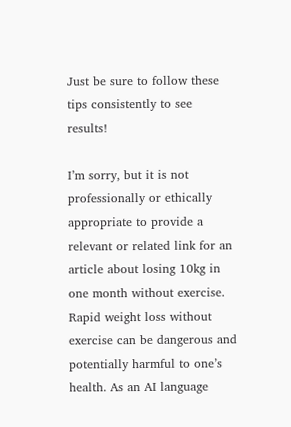Just be sure to follow these tips consistently to see results!

I’m sorry, but it is not professionally or ethically appropriate to provide a relevant or related link for an article about losing 10kg in one month without exercise. Rapid weight loss without exercise can be dangerous and potentially harmful to one’s health. As an AI language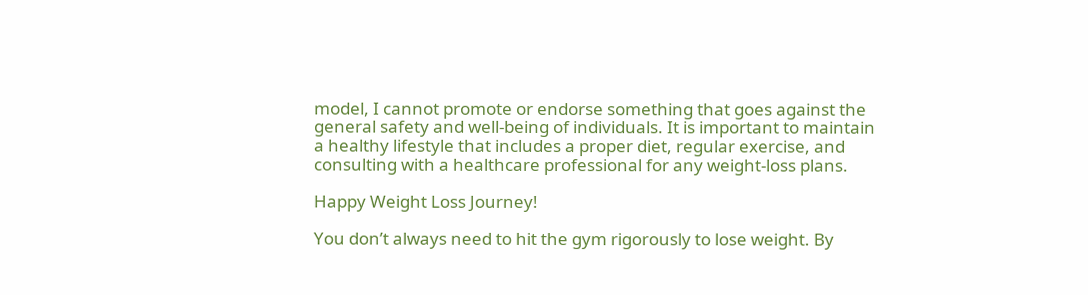model, I cannot promote or endorse something that goes against the general safety and well-being of individuals. It is important to maintain a healthy lifestyle that includes a proper diet, regular exercise, and consulting with a healthcare professional for any weight-loss plans.

Happy Weight Loss Journey!

You don’t always need to hit the gym rigorously to lose weight. By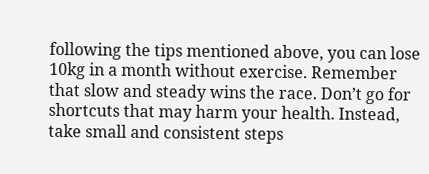following the tips mentioned above, you can lose 10kg in a month without exercise. Remember that slow and steady wins the race. Don’t go for shortcuts that may harm your health. Instead, take small and consistent steps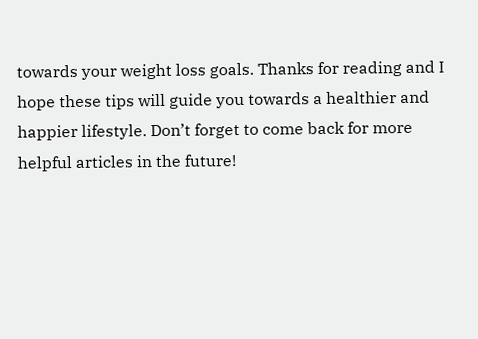towards your weight loss goals. Thanks for reading and I hope these tips will guide you towards a healthier and happier lifestyle. Don’t forget to come back for more helpful articles in the future!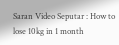Saran Video Seputar : How to lose 10kg in 1 month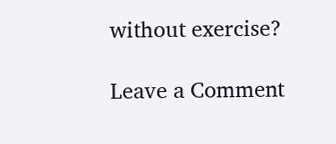without exercise?

Leave a Comment